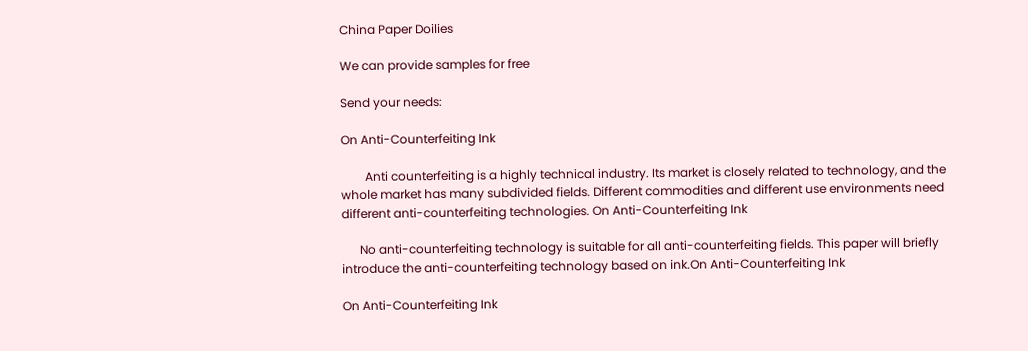China Paper Doilies

We can provide samples for free

Send your needs:

On Anti-Counterfeiting Ink

        Anti counterfeiting is a highly technical industry. Its market is closely related to technology, and the whole market has many subdivided fields. Different commodities and different use environments need different anti-counterfeiting technologies. On Anti-Counterfeiting Ink

      No anti-counterfeiting technology is suitable for all anti-counterfeiting fields. This paper will briefly introduce the anti-counterfeiting technology based on ink.On Anti-Counterfeiting Ink

On Anti-Counterfeiting Ink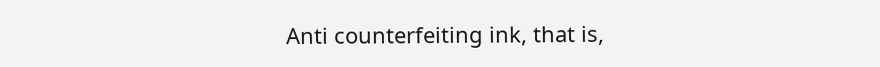Anti counterfeiting ink, that is,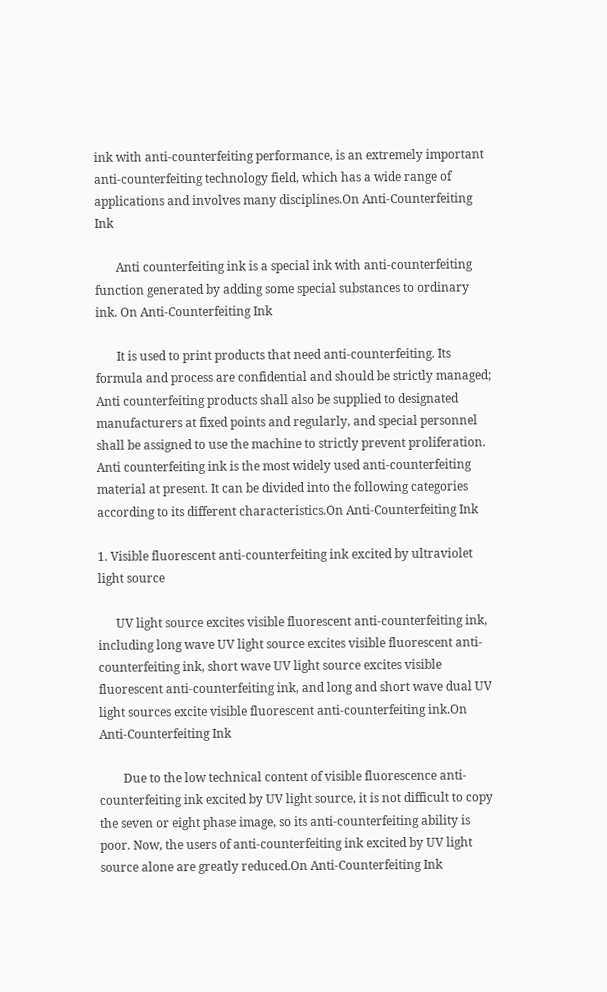ink with anti-counterfeiting performance, is an extremely important anti-counterfeiting technology field, which has a wide range of applications and involves many disciplines.On Anti-Counterfeiting Ink

       Anti counterfeiting ink is a special ink with anti-counterfeiting function generated by adding some special substances to ordinary ink. On Anti-Counterfeiting Ink

       It is used to print products that need anti-counterfeiting. Its formula and process are confidential and should be strictly managed; Anti counterfeiting products shall also be supplied to designated manufacturers at fixed points and regularly, and special personnel shall be assigned to use the machine to strictly prevent proliferation. Anti counterfeiting ink is the most widely used anti-counterfeiting material at present. It can be divided into the following categories according to its different characteristics.On Anti-Counterfeiting Ink

1. Visible fluorescent anti-counterfeiting ink excited by ultraviolet light source

      UV light source excites visible fluorescent anti-counterfeiting ink, including long wave UV light source excites visible fluorescent anti-counterfeiting ink, short wave UV light source excites visible fluorescent anti-counterfeiting ink, and long and short wave dual UV light sources excite visible fluorescent anti-counterfeiting ink.On Anti-Counterfeiting Ink

        Due to the low technical content of visible fluorescence anti-counterfeiting ink excited by UV light source, it is not difficult to copy the seven or eight phase image, so its anti-counterfeiting ability is poor. Now, the users of anti-counterfeiting ink excited by UV light source alone are greatly reduced.On Anti-Counterfeiting Ink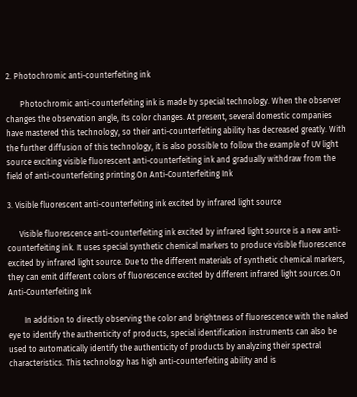2. Photochromic anti-counterfeiting ink

       Photochromic anti-counterfeiting ink is made by special technology. When the observer changes the observation angle, its color changes. At present, several domestic companies have mastered this technology, so their anti-counterfeiting ability has decreased greatly. With the further diffusion of this technology, it is also possible to follow the example of UV light source exciting visible fluorescent anti-counterfeiting ink and gradually withdraw from the field of anti-counterfeiting printing.On Anti-Counterfeiting Ink

3. Visible fluorescent anti-counterfeiting ink excited by infrared light source

      Visible fluorescence anti-counterfeiting ink excited by infrared light source is a new anti-counterfeiting ink. It uses special synthetic chemical markers to produce visible fluorescence excited by infrared light source. Due to the different materials of synthetic chemical markers, they can emit different colors of fluorescence excited by different infrared light sources.On Anti-Counterfeiting Ink

        In addition to directly observing the color and brightness of fluorescence with the naked eye to identify the authenticity of products, special identification instruments can also be used to automatically identify the authenticity of products by analyzing their spectral characteristics. This technology has high anti-counterfeiting ability and is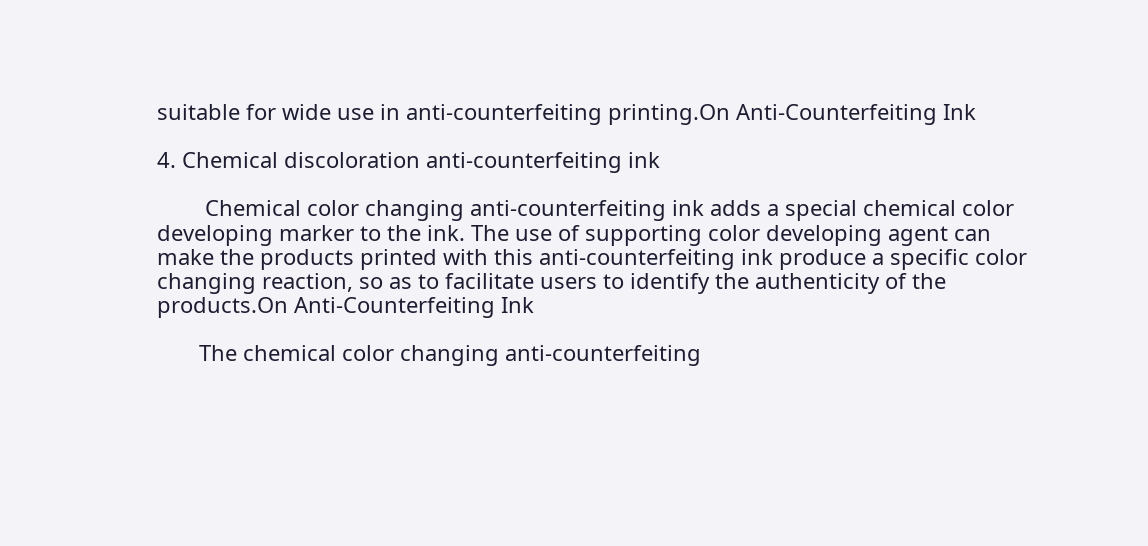suitable for wide use in anti-counterfeiting printing.On Anti-Counterfeiting Ink

4. Chemical discoloration anti-counterfeiting ink

        Chemical color changing anti-counterfeiting ink adds a special chemical color developing marker to the ink. The use of supporting color developing agent can make the products printed with this anti-counterfeiting ink produce a specific color changing reaction, so as to facilitate users to identify the authenticity of the products.On Anti-Counterfeiting Ink

       The chemical color changing anti-counterfeiting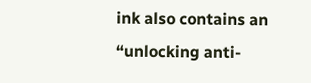ink also contains an “unlocking anti-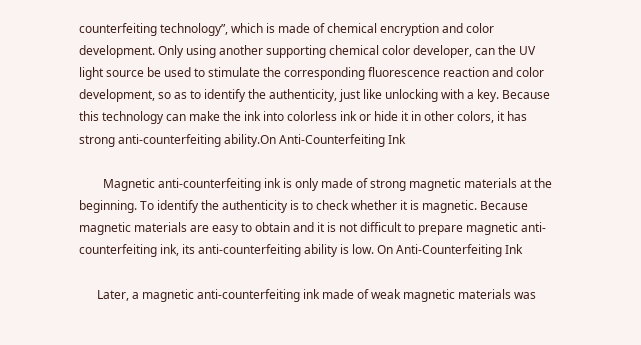counterfeiting technology”, which is made of chemical encryption and color development. Only using another supporting chemical color developer, can the UV light source be used to stimulate the corresponding fluorescence reaction and color development, so as to identify the authenticity, just like unlocking with a key. Because this technology can make the ink into colorless ink or hide it in other colors, it has strong anti-counterfeiting ability.On Anti-Counterfeiting Ink

        Magnetic anti-counterfeiting ink is only made of strong magnetic materials at the beginning. To identify the authenticity is to check whether it is magnetic. Because magnetic materials are easy to obtain and it is not difficult to prepare magnetic anti-counterfeiting ink, its anti-counterfeiting ability is low. On Anti-Counterfeiting Ink

      Later, a magnetic anti-counterfeiting ink made of weak magnetic materials was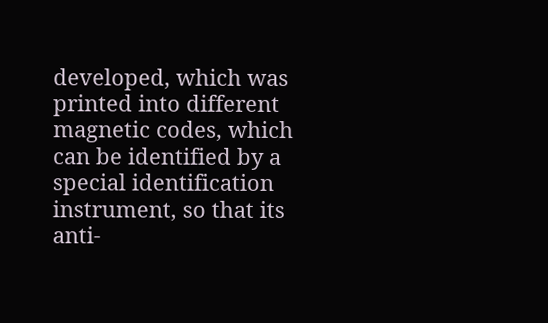developed, which was printed into different magnetic codes, which can be identified by a special identification instrument, so that its anti-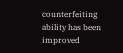counterfeiting ability has been improved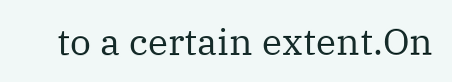to a certain extent.On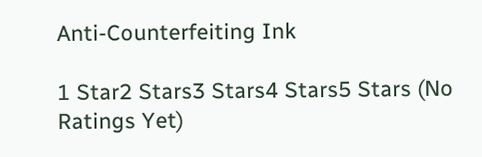Anti-Counterfeiting Ink

1 Star2 Stars3 Stars4 Stars5 Stars (No Ratings Yet)